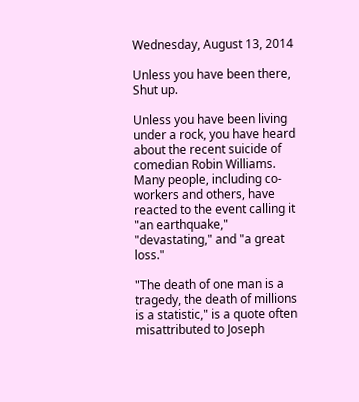Wednesday, August 13, 2014

Unless you have been there, Shut up.

Unless you have been living under a rock, you have heard about the recent suicide of comedian Robin Williams. Many people, including co-workers and others, have reacted to the event calling it "an earthquake," "devastating," and "a great loss."

"The death of one man is a tragedy, the death of millions is a statistic," is a quote often misattributed to Joseph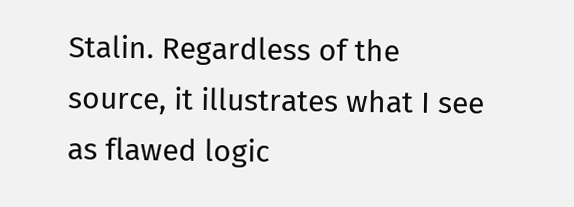Stalin. Regardless of the source, it illustrates what I see as flawed logic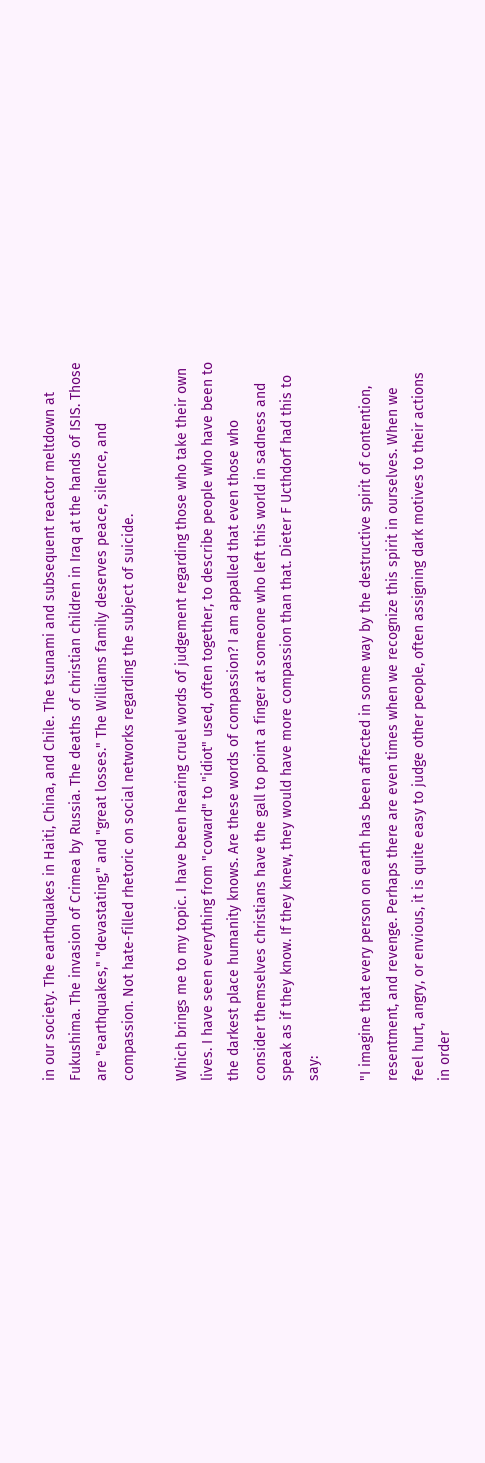in our society. The earthquakes in Haiti, China, and Chile. The tsunami and subsequent reactor meltdown at Fukushima. The invasion of Crimea by Russia. The deaths of christian children in Iraq at the hands of ISIS. Those are "earthquakes," "devastating," and "great losses." The Williams family deserves peace, silence, and compassion. Not hate-filled rhetoric on social networks regarding the subject of suicide.

Which brings me to my topic. I have been hearing cruel words of judgement regarding those who take their own lives. I have seen everything from "coward" to "idiot" used, often together, to describe people who have been to the darkest place humanity knows. Are these words of compassion? I am appalled that even those who consider themselves christians have the gall to point a finger at someone who left this world in sadness and speak as if they know. If they knew, they would have more compassion than that. Dieter F Ucthdorf had this to say:

"I imagine that every person on earth has been affected in some way by the destructive spirit of contention, resentment, and revenge. Perhaps there are even times when we recognize this spirit in ourselves. When we feel hurt, angry, or envious, it is quite easy to judge other people, often assigning dark motives to their actions in order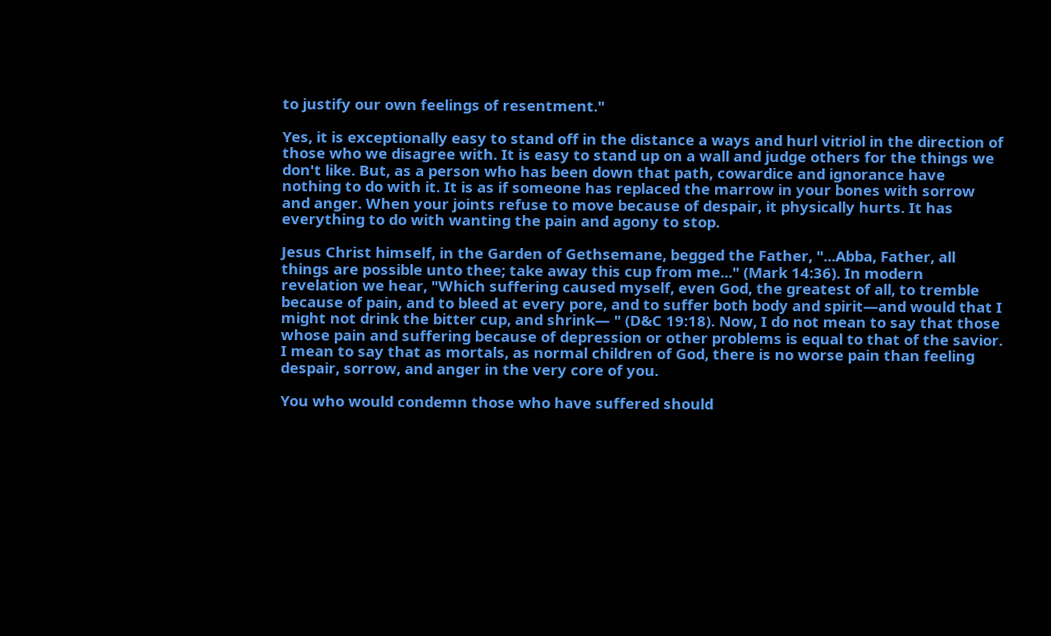to justify our own feelings of resentment."

Yes, it is exceptionally easy to stand off in the distance a ways and hurl vitriol in the direction of those who we disagree with. It is easy to stand up on a wall and judge others for the things we don't like. But, as a person who has been down that path, cowardice and ignorance have nothing to do with it. It is as if someone has replaced the marrow in your bones with sorrow and anger. When your joints refuse to move because of despair, it physically hurts. It has everything to do with wanting the pain and agony to stop.

Jesus Christ himself, in the Garden of Gethsemane, begged the Father, "...Abba, Father, all things are possible unto thee; take away this cup from me..." (Mark 14:36). In modern revelation we hear, "Which suffering caused myself, even God, the greatest of all, to tremble because of pain, and to bleed at every pore, and to suffer both body and spirit—and would that I might not drink the bitter cup, and shrink— " (D&C 19:18). Now, I do not mean to say that those whose pain and suffering because of depression or other problems is equal to that of the savior. I mean to say that as mortals, as normal children of God, there is no worse pain than feeling despair, sorrow, and anger in the very core of you.

You who would condemn those who have suffered should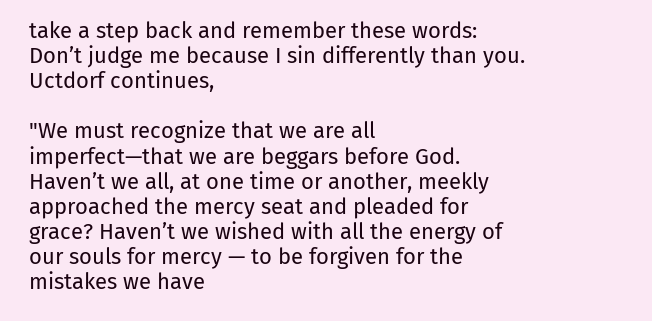take a step back and remember these words:
Don’t judge me because I sin differently than you.
Uctdorf continues,

"We must recognize that we are all imperfect—that we are beggars before God. Haven’t we all, at one time or another, meekly approached the mercy seat and pleaded for grace? Haven’t we wished with all the energy of our souls for mercy — to be forgiven for the mistakes we have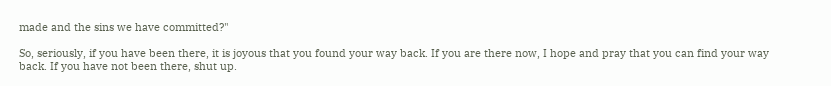made and the sins we have committed?"

So, seriously, if you have been there, it is joyous that you found your way back. If you are there now, I hope and pray that you can find your way back. If you have not been there, shut up.